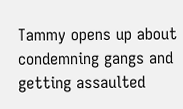Tammy opens up about condemning gangs and getting assaulted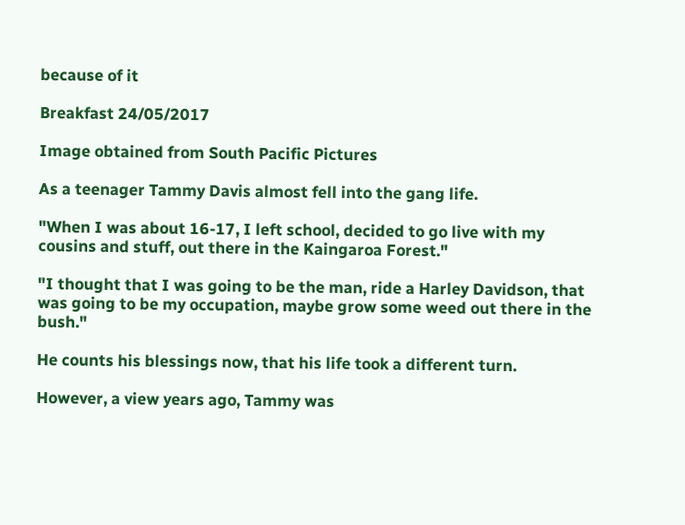because of it

Breakfast 24/05/2017

Image obtained from South Pacific Pictures

As a teenager Tammy Davis almost fell into the gang life.

"When I was about 16-17, I left school, decided to go live with my cousins and stuff, out there in the Kaingaroa Forest."

"I thought that I was going to be the man, ride a Harley Davidson, that was going to be my occupation, maybe grow some weed out there in the bush."

He counts his blessings now, that his life took a different turn.

However, a view years ago, Tammy was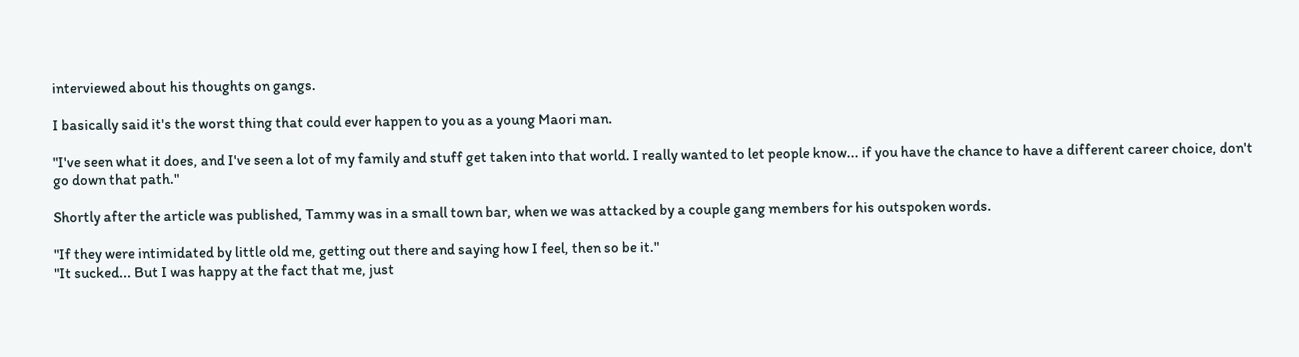interviewed about his thoughts on gangs.

I basically said it's the worst thing that could ever happen to you as a young Maori man.

"I've seen what it does, and I've seen a lot of my family and stuff get taken into that world. I really wanted to let people know... if you have the chance to have a different career choice, don't go down that path."

Shortly after the article was published, Tammy was in a small town bar, when we was attacked by a couple gang members for his outspoken words.

"If they were intimidated by little old me, getting out there and saying how I feel, then so be it."
"It sucked... But I was happy at the fact that me, just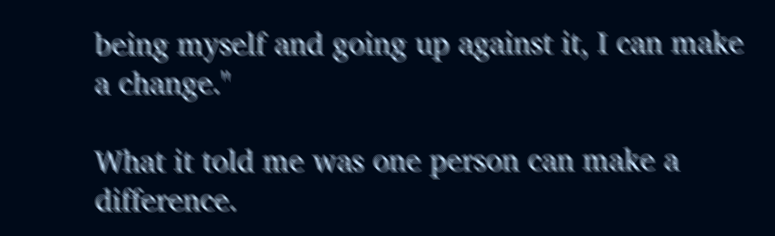being myself and going up against it, I can make a change."

What it told me was one person can make a difference.